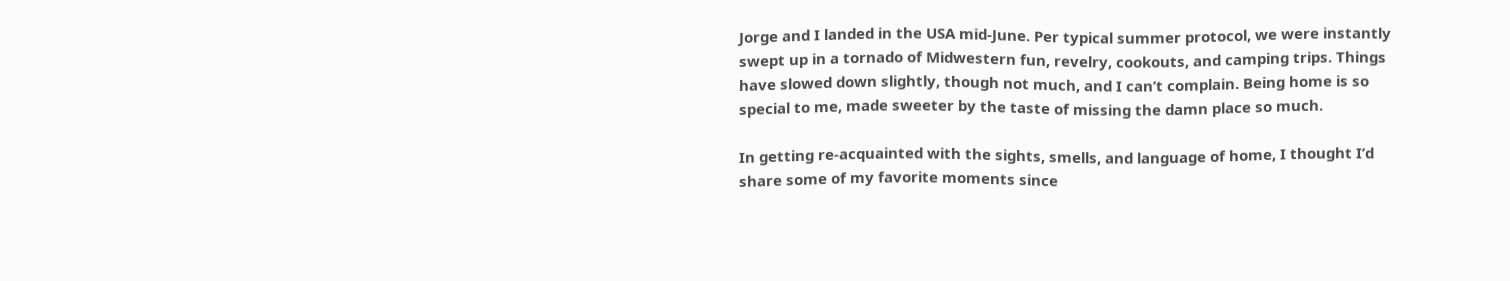Jorge and I landed in the USA mid-June. Per typical summer protocol, we were instantly swept up in a tornado of Midwestern fun, revelry, cookouts, and camping trips. Things have slowed down slightly, though not much, and I can’t complain. Being home is so special to me, made sweeter by the taste of missing the damn place so much.

In getting re-acquainted with the sights, smells, and language of home, I thought I’d share some of my favorite moments since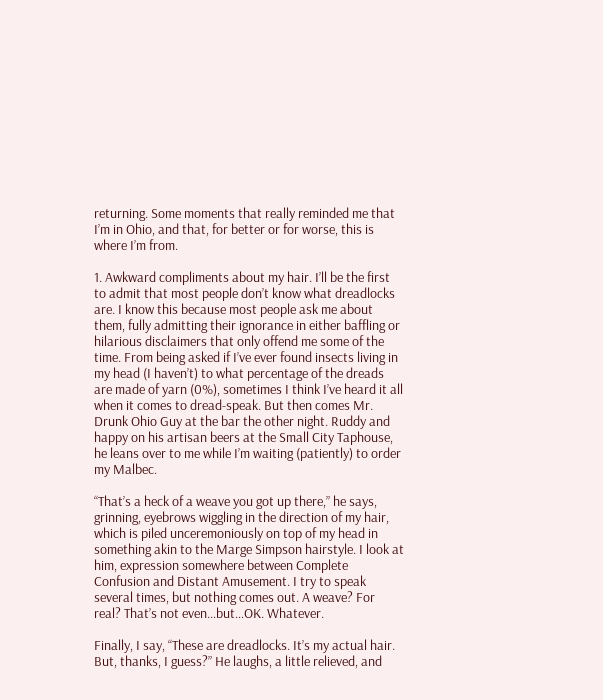returning. Some moments that really reminded me that I’m in Ohio, and that, for better or for worse, this is where I’m from.

1. Awkward compliments about my hair. I’ll be the first to admit that most people don’t know what dreadlocks are. I know this because most people ask me about them, fully admitting their ignorance in either baffling or hilarious disclaimers that only offend me some of the time. From being asked if I’ve ever found insects living in my head (I haven’t) to what percentage of the dreads are made of yarn (0%), sometimes I think I’ve heard it all when it comes to dread-speak. But then comes Mr. Drunk Ohio Guy at the bar the other night. Ruddy and happy on his artisan beers at the Small City Taphouse, he leans over to me while I’m waiting (patiently) to order my Malbec.

“That’s a heck of a weave you got up there,” he says, grinning, eyebrows wiggling in the direction of my hair, which is piled unceremoniously on top of my head in something akin to the Marge Simpson hairstyle. I look at him, expression somewhere between Complete Confusion and Distant Amusement. I try to speak several times, but nothing comes out. A weave? For real? That’s not even…but…OK. Whatever.

Finally, I say, “These are dreadlocks. It’s my actual hair. But, thanks, I guess?” He laughs, a little relieved, and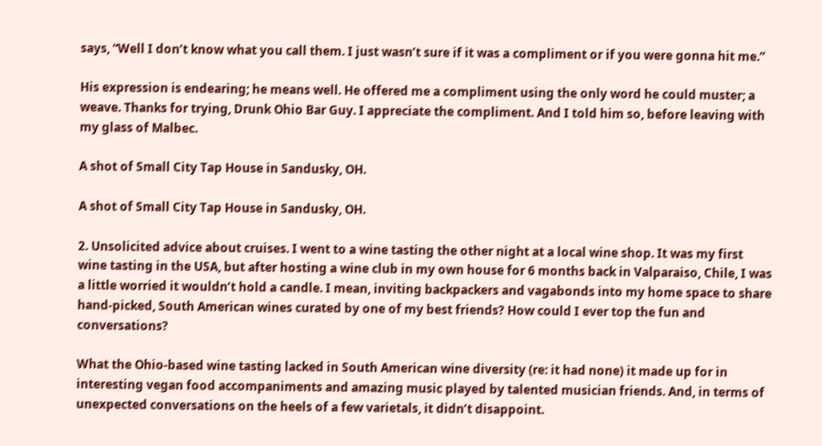says, “Well I don’t know what you call them. I just wasn’t sure if it was a compliment or if you were gonna hit me.”

His expression is endearing; he means well. He offered me a compliment using the only word he could muster; a weave. Thanks for trying, Drunk Ohio Bar Guy. I appreciate the compliment. And I told him so, before leaving with my glass of Malbec.

A shot of Small City Tap House in Sandusky, OH.

A shot of Small City Tap House in Sandusky, OH.

2. Unsolicited advice about cruises. I went to a wine tasting the other night at a local wine shop. It was my first wine tasting in the USA, but after hosting a wine club in my own house for 6 months back in Valparaiso, Chile, I was a little worried it wouldn’t hold a candle. I mean, inviting backpackers and vagabonds into my home space to share hand-picked, South American wines curated by one of my best friends? How could I ever top the fun and conversations?

What the Ohio-based wine tasting lacked in South American wine diversity (re: it had none) it made up for in interesting vegan food accompaniments and amazing music played by talented musician friends. And, in terms of unexpected conversations on the heels of a few varietals, it didn’t disappoint.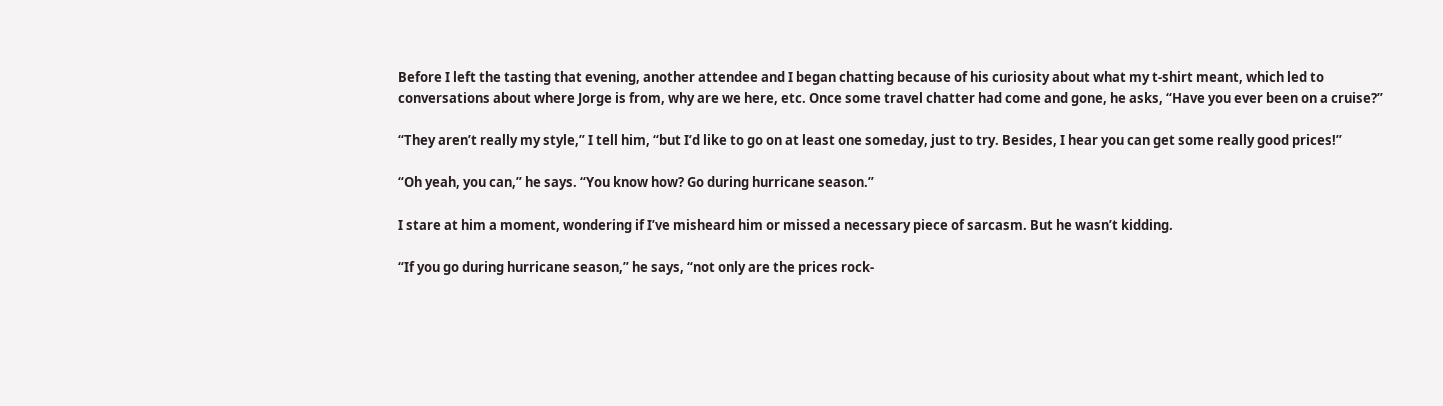Before I left the tasting that evening, another attendee and I began chatting because of his curiosity about what my t-shirt meant, which led to conversations about where Jorge is from, why are we here, etc. Once some travel chatter had come and gone, he asks, “Have you ever been on a cruise?”

“They aren’t really my style,” I tell him, “but I’d like to go on at least one someday, just to try. Besides, I hear you can get some really good prices!”

“Oh yeah, you can,” he says. “You know how? Go during hurricane season.”

I stare at him a moment, wondering if I’ve misheard him or missed a necessary piece of sarcasm. But he wasn’t kidding.

“If you go during hurricane season,” he says, “not only are the prices rock-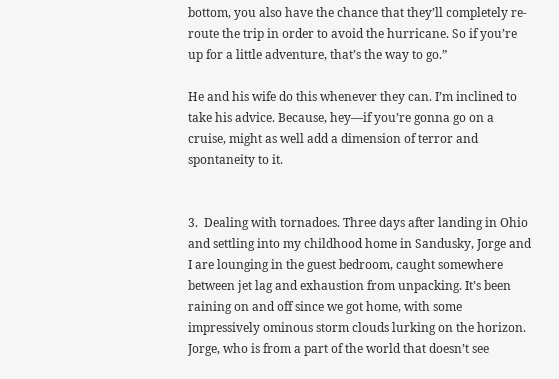bottom, you also have the chance that they’ll completely re-route the trip in order to avoid the hurricane. So if you’re up for a little adventure, that’s the way to go.”

He and his wife do this whenever they can. I’m inclined to take his advice. Because, hey—if you’re gonna go on a cruise, might as well add a dimension of terror and spontaneity to it.


3.  Dealing with tornadoes. Three days after landing in Ohio and settling into my childhood home in Sandusky, Jorge and I are lounging in the guest bedroom, caught somewhere between jet lag and exhaustion from unpacking. It’s been raining on and off since we got home, with some impressively ominous storm clouds lurking on the horizon. Jorge, who is from a part of the world that doesn’t see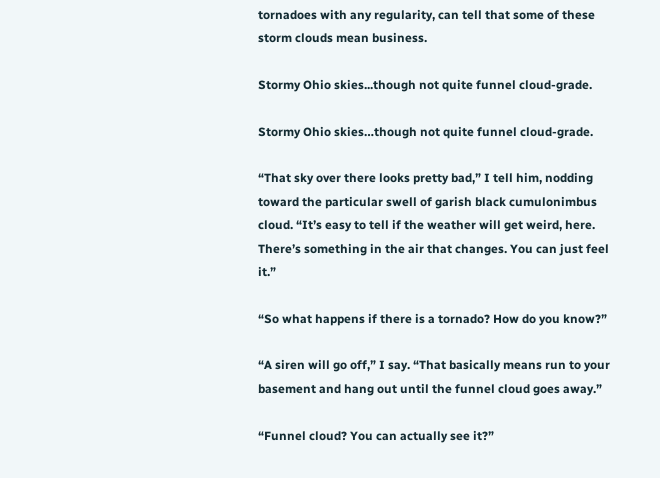tornadoes with any regularity, can tell that some of these storm clouds mean business.

Stormy Ohio skies...though not quite funnel cloud-grade.

Stormy Ohio skies…though not quite funnel cloud-grade.

“That sky over there looks pretty bad,” I tell him, nodding toward the particular swell of garish black cumulonimbus cloud. “It’s easy to tell if the weather will get weird, here. There’s something in the air that changes. You can just feel it.”

“So what happens if there is a tornado? How do you know?”

“A siren will go off,” I say. “That basically means run to your basement and hang out until the funnel cloud goes away.”

“Funnel cloud? You can actually see it?”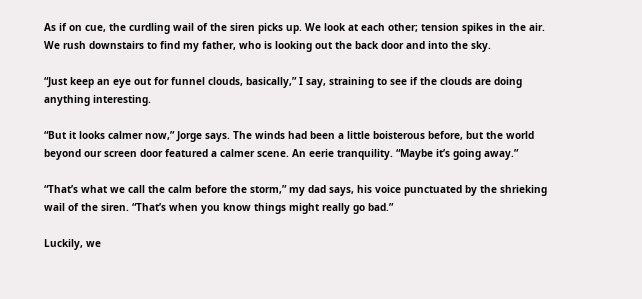As if on cue, the curdling wail of the siren picks up. We look at each other; tension spikes in the air. We rush downstairs to find my father, who is looking out the back door and into the sky.

“Just keep an eye out for funnel clouds, basically,” I say, straining to see if the clouds are doing anything interesting.

“But it looks calmer now,” Jorge says. The winds had been a little boisterous before, but the world beyond our screen door featured a calmer scene. An eerie tranquility. “Maybe it’s going away.”

“That’s what we call the calm before the storm,” my dad says, his voice punctuated by the shrieking wail of the siren. “That’s when you know things might really go bad.”

Luckily, we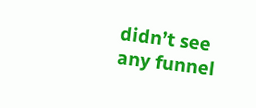didn’t see any funnel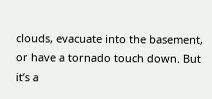clouds, evacuate into the basement, or have a tornado touch down. But it’s a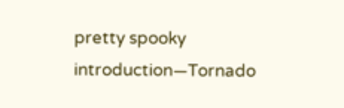pretty spooky introduction—Tornado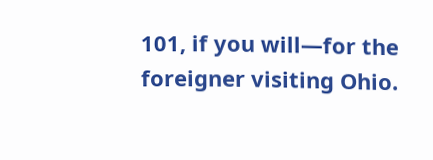101, if you will—for the foreigner visiting Ohio.